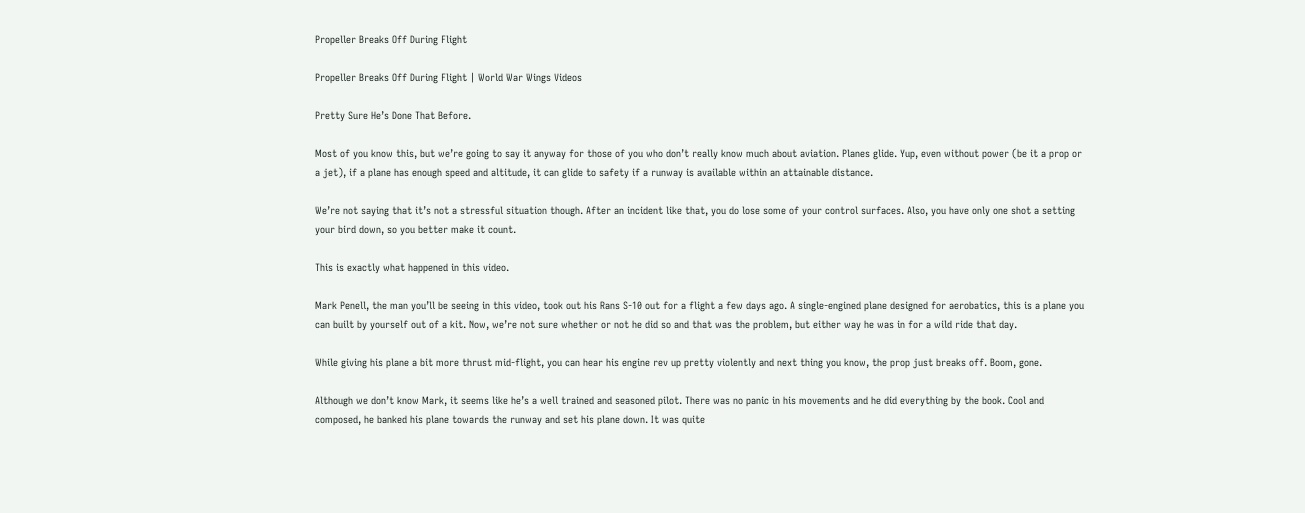Propeller Breaks Off During Flight

Propeller Breaks Off During Flight | World War Wings Videos

Pretty Sure He’s Done That Before.

Most of you know this, but we’re going to say it anyway for those of you who don’t really know much about aviation. Planes glide. Yup, even without power (be it a prop or a jet), if a plane has enough speed and altitude, it can glide to safety if a runway is available within an attainable distance.

We’re not saying that it’s not a stressful situation though. After an incident like that, you do lose some of your control surfaces. Also, you have only one shot a setting your bird down, so you better make it count.

This is exactly what happened in this video.

Mark Penell, the man you’ll be seeing in this video, took out his Rans S-10 out for a flight a few days ago. A single-engined plane designed for aerobatics, this is a plane you can built by yourself out of a kit. Now, we’re not sure whether or not he did so and that was the problem, but either way he was in for a wild ride that day.

While giving his plane a bit more thrust mid-flight, you can hear his engine rev up pretty violently and next thing you know, the prop just breaks off. Boom, gone.

Although we don’t know Mark, it seems like he’s a well trained and seasoned pilot. There was no panic in his movements and he did everything by the book. Cool and composed, he banked his plane towards the runway and set his plane down. It was quite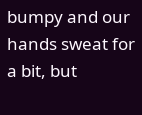bumpy and our hands sweat for a bit, but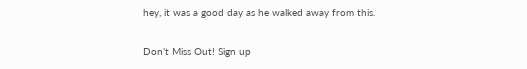hey, it was a good day as he walked away from this.

Don’t Miss Out! Sign up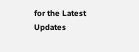for the Latest Updates